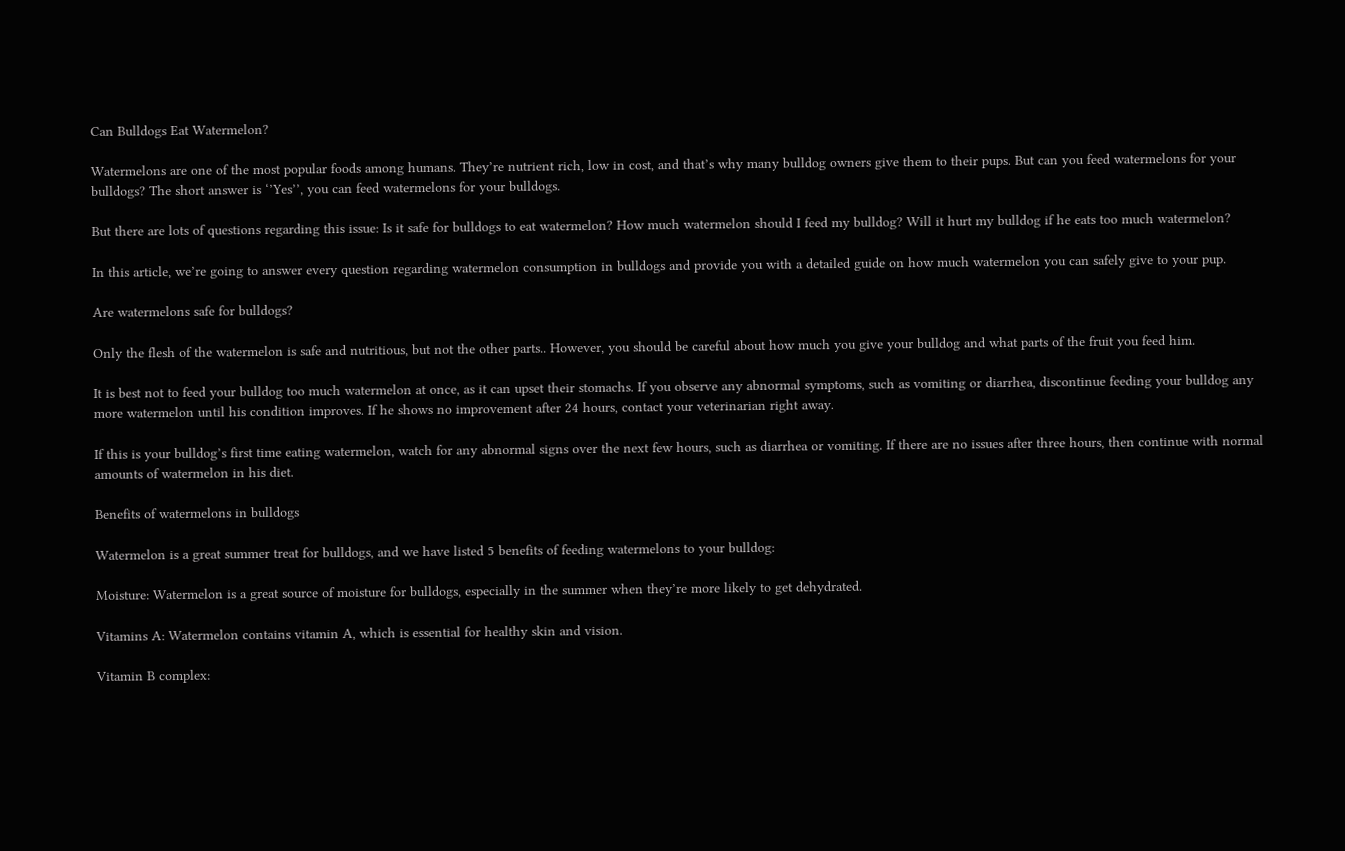Can Bulldogs Eat Watermelon?

Watermelons are one of the most popular foods among humans. They’re nutrient rich, low in cost, and that’s why many bulldog owners give them to their pups. But can you feed watermelons for your bulldogs? The short answer is ‘’Yes’’, you can feed watermelons for your bulldogs.

But there are lots of questions regarding this issue: Is it safe for bulldogs to eat watermelon? How much watermelon should I feed my bulldog? Will it hurt my bulldog if he eats too much watermelon?

In this article, we’re going to answer every question regarding watermelon consumption in bulldogs and provide you with a detailed guide on how much watermelon you can safely give to your pup.

Are watermelons safe for bulldogs?

Only the flesh of the watermelon is safe and nutritious, but not the other parts.. However, you should be careful about how much you give your bulldog and what parts of the fruit you feed him.

It is best not to feed your bulldog too much watermelon at once, as it can upset their stomachs. If you observe any abnormal symptoms, such as vomiting or diarrhea, discontinue feeding your bulldog any more watermelon until his condition improves. If he shows no improvement after 24 hours, contact your veterinarian right away.

If this is your bulldog’s first time eating watermelon, watch for any abnormal signs over the next few hours, such as diarrhea or vomiting. If there are no issues after three hours, then continue with normal amounts of watermelon in his diet.

Benefits of watermelons in bulldogs

Watermelon is a great summer treat for bulldogs, and we have listed 5 benefits of feeding watermelons to your bulldog:

Moisture: Watermelon is a great source of moisture for bulldogs, especially in the summer when they’re more likely to get dehydrated.

Vitamins A: Watermelon contains vitamin A, which is essential for healthy skin and vision.

Vitamin B complex: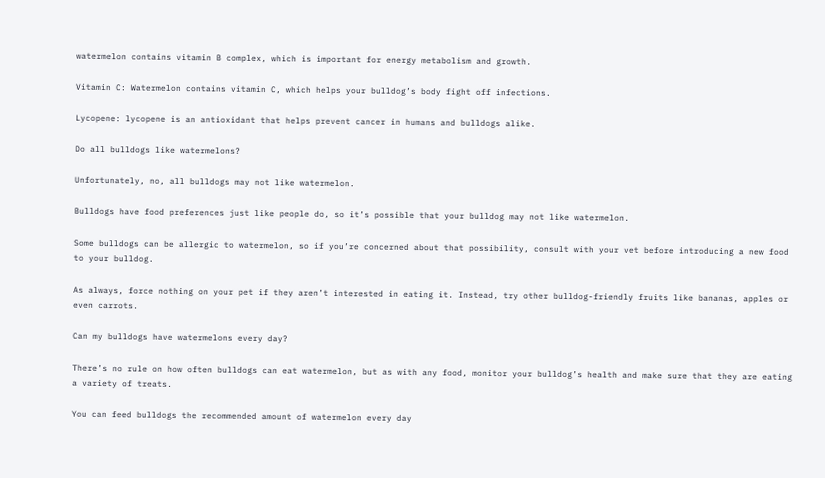watermelon contains vitamin B complex, which is important for energy metabolism and growth.

Vitamin C: Watermelon contains vitamin C, which helps your bulldog’s body fight off infections.

Lycopene: lycopene is an antioxidant that helps prevent cancer in humans and bulldogs alike.

Do all bulldogs like watermelons?

Unfortunately, no, all bulldogs may not like watermelon.

Bulldogs have food preferences just like people do, so it’s possible that your bulldog may not like watermelon.

Some bulldogs can be allergic to watermelon, so if you’re concerned about that possibility, consult with your vet before introducing a new food to your bulldog.

As always, force nothing on your pet if they aren’t interested in eating it. Instead, try other bulldog-friendly fruits like bananas, apples or even carrots.

Can my bulldogs have watermelons every day?

There’s no rule on how often bulldogs can eat watermelon, but as with any food, monitor your bulldog’s health and make sure that they are eating a variety of treats.

You can feed bulldogs the recommended amount of watermelon every day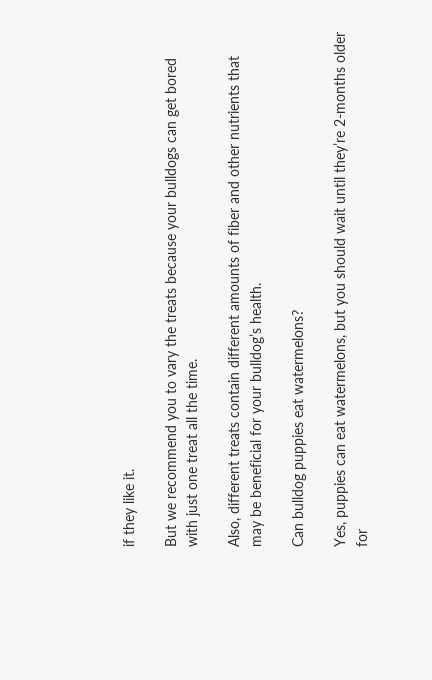if they like it.

But we recommend you to vary the treats because your bulldogs can get bored with just one treat all the time.

Also, different treats contain different amounts of fiber and other nutrients that may be beneficial for your bulldog’s health.

Can bulldog puppies eat watermelons?

Yes, puppies can eat watermelons, but you should wait until they’re 2-months older for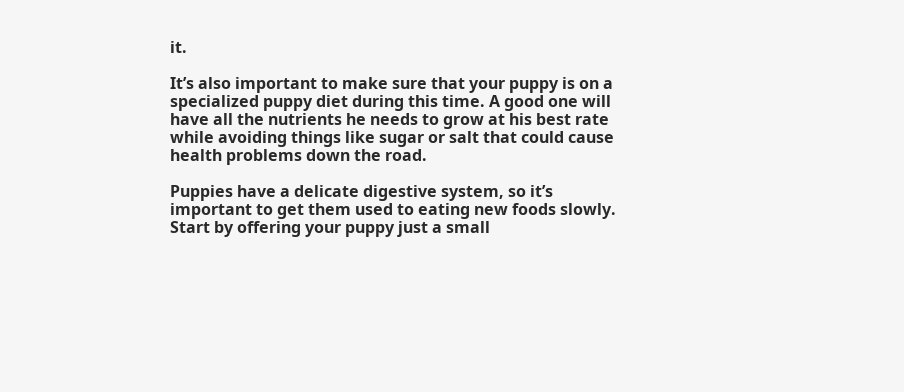it.

It’s also important to make sure that your puppy is on a specialized puppy diet during this time. A good one will have all the nutrients he needs to grow at his best rate while avoiding things like sugar or salt that could cause health problems down the road.

Puppies have a delicate digestive system, so it’s important to get them used to eating new foods slowly. Start by offering your puppy just a small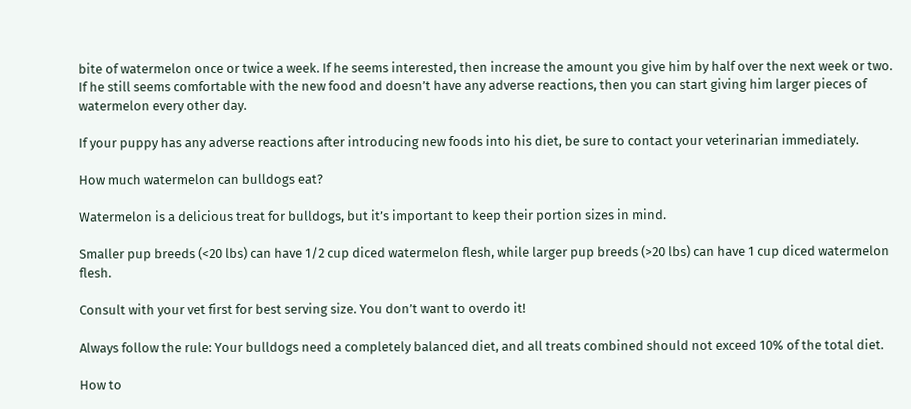bite of watermelon once or twice a week. If he seems interested, then increase the amount you give him by half over the next week or two. If he still seems comfortable with the new food and doesn’t have any adverse reactions, then you can start giving him larger pieces of watermelon every other day.

If your puppy has any adverse reactions after introducing new foods into his diet, be sure to contact your veterinarian immediately.

How much watermelon can bulldogs eat?

Watermelon is a delicious treat for bulldogs, but it’s important to keep their portion sizes in mind.

Smaller pup breeds (<20 lbs) can have 1/2 cup diced watermelon flesh, while larger pup breeds (>20 lbs) can have 1 cup diced watermelon flesh.

Consult with your vet first for best serving size. You don’t want to overdo it!

Always follow the rule: Your bulldogs need a completely balanced diet, and all treats combined should not exceed 10% of the total diet.

How to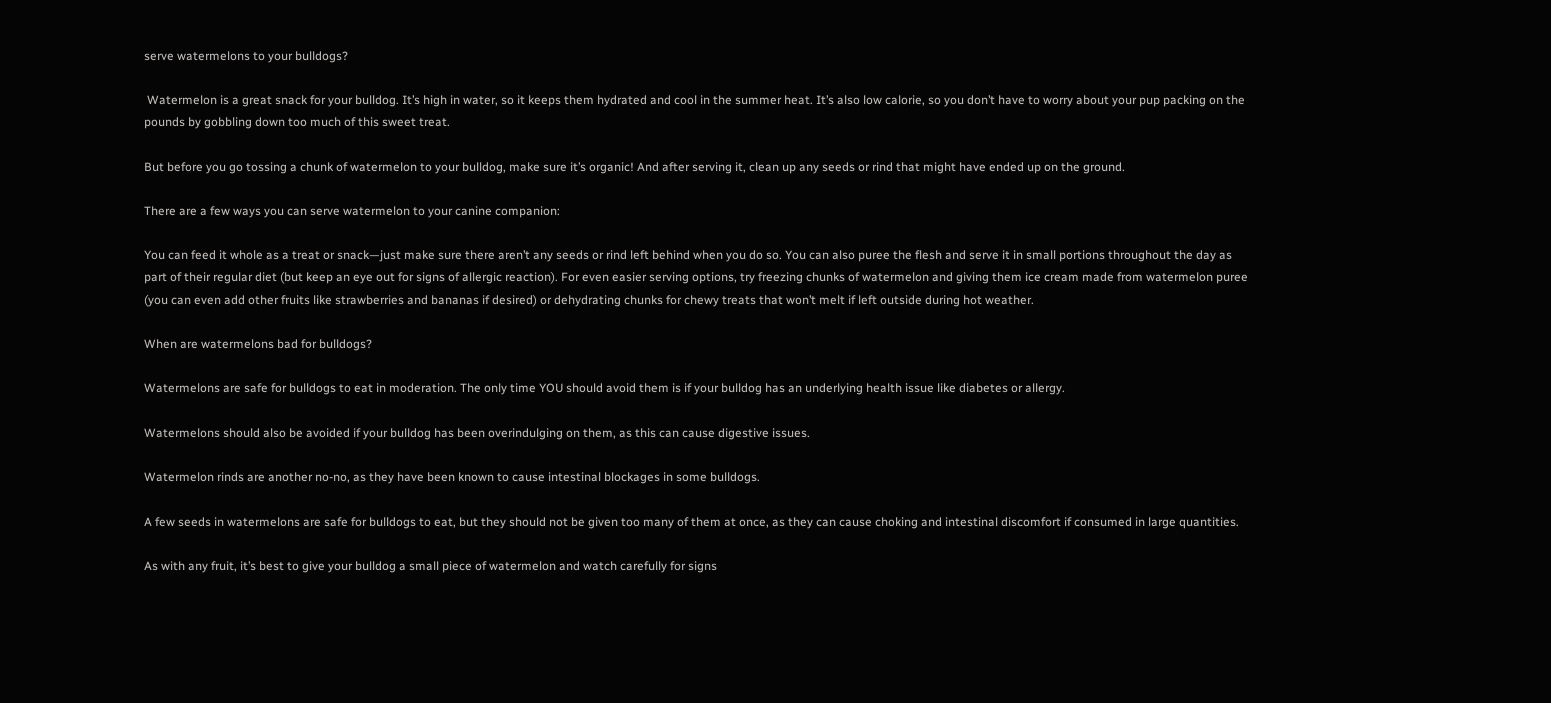serve watermelons to your bulldogs?

 Watermelon is a great snack for your bulldog. It’s high in water, so it keeps them hydrated and cool in the summer heat. It’s also low calorie, so you don’t have to worry about your pup packing on the pounds by gobbling down too much of this sweet treat.

But before you go tossing a chunk of watermelon to your bulldog, make sure it’s organic! And after serving it, clean up any seeds or rind that might have ended up on the ground.

There are a few ways you can serve watermelon to your canine companion:

You can feed it whole as a treat or snack—just make sure there aren’t any seeds or rind left behind when you do so. You can also puree the flesh and serve it in small portions throughout the day as part of their regular diet (but keep an eye out for signs of allergic reaction). For even easier serving options, try freezing chunks of watermelon and giving them ice cream made from watermelon puree (you can even add other fruits like strawberries and bananas if desired) or dehydrating chunks for chewy treats that won’t melt if left outside during hot weather.

When are watermelons bad for bulldogs?

Watermelons are safe for bulldogs to eat in moderation. The only time YOU should avoid them is if your bulldog has an underlying health issue like diabetes or allergy.

Watermelons should also be avoided if your bulldog has been overindulging on them, as this can cause digestive issues.

Watermelon rinds are another no-no, as they have been known to cause intestinal blockages in some bulldogs.

A few seeds in watermelons are safe for bulldogs to eat, but they should not be given too many of them at once, as they can cause choking and intestinal discomfort if consumed in large quantities.

As with any fruit, it’s best to give your bulldog a small piece of watermelon and watch carefully for signs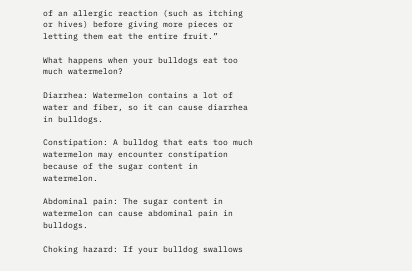of an allergic reaction (such as itching or hives) before giving more pieces or letting them eat the entire fruit.”

What happens when your bulldogs eat too much watermelon?

Diarrhea: Watermelon contains a lot of water and fiber, so it can cause diarrhea in bulldogs.

Constipation: A bulldog that eats too much watermelon may encounter constipation because of the sugar content in watermelon.

Abdominal pain: The sugar content in watermelon can cause abdominal pain in bulldogs.

Choking hazard: If your bulldog swallows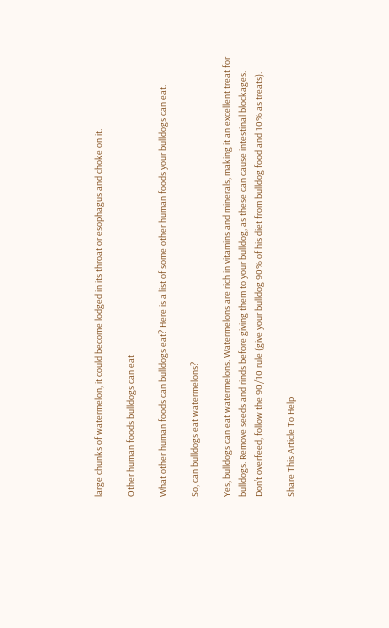large chunks of watermelon, it could become lodged in its throat or esophagus and choke on it.

Other human foods bulldogs can eat

What other human foods can bulldogs eat? Here is a list of some other human foods your bulldogs can eat.

So, can bulldogs eat watermelons?

Yes, bulldogs can eat watermelons. Watermelons are rich in vitamins and minerals, making it an excellent treat for bulldogs. Remove seeds and rinds before giving them to your bulldog, as these can cause intestinal blockages. Don’t overfeed, follow the 90/10 rule (give your bulldog 90% of his diet from bulldog food and 10% as treats).

Share This Article To Help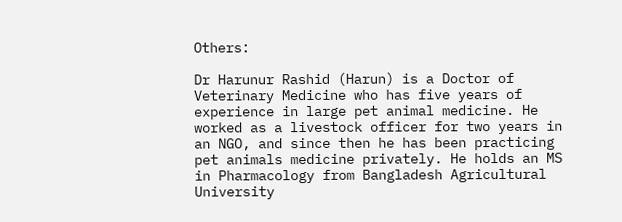Others:

Dr Harunur Rashid (Harun) is a Doctor of Veterinary Medicine who has five years of experience in large pet animal medicine. He worked as a livestock officer for two years in an NGO, and since then he has been practicing pet animals medicine privately. He holds an MS in Pharmacology from Bangladesh Agricultural University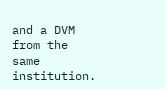and a DVM from the same institution.